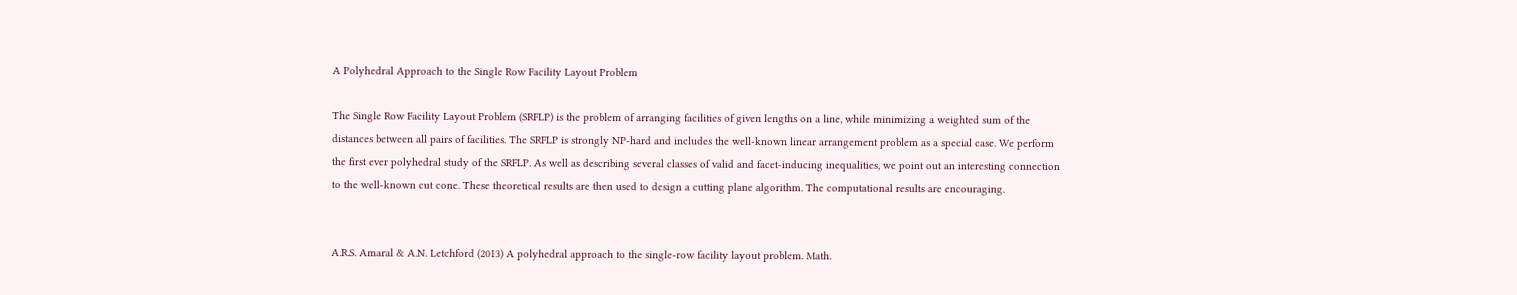A Polyhedral Approach to the Single Row Facility Layout Problem

The Single Row Facility Layout Problem (SRFLP) is the problem of arranging facilities of given lengths on a line, while minimizing a weighted sum of the distances between all pairs of facilities. The SRFLP is strongly NP-hard and includes the well-known linear arrangement problem as a special case. We perform the first ever polyhedral study of the SRFLP. As well as describing several classes of valid and facet-inducing inequalities, we point out an interesting connection to the well-known cut cone. These theoretical results are then used to design a cutting plane algorithm. The computational results are encouraging.


A.R.S. Amaral & A.N. Letchford (2013) A polyhedral approach to the single-row facility layout problem. Math.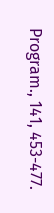Program., 141, 453-477.